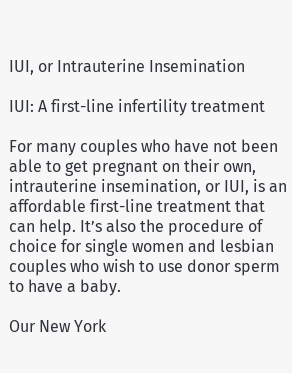IUI, or Intrauterine Insemination

IUI: A first-line infertility treatment

For many couples who have not been able to get pregnant on their own, intrauterine insemination, or IUI, is an affordable first-line treatment that can help. It’s also the procedure of choice for single women and lesbian couples who wish to use donor sperm to have a baby.

Our New York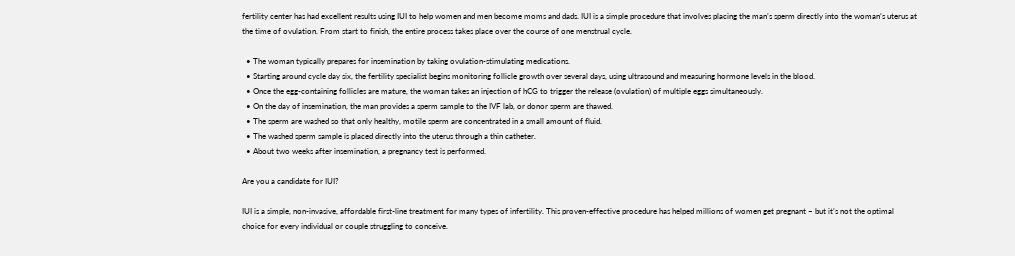fertility center has had excellent results using IUI to help women and men become moms and dads. IUI is a simple procedure that involves placing the man’s sperm directly into the woman’s uterus at the time of ovulation. From start to finish, the entire process takes place over the course of one menstrual cycle.

  • The woman typically prepares for insemination by taking ovulation-stimulating medications.
  • Starting around cycle day six, the fertility specialist begins monitoring follicle growth over several days, using ultrasound and measuring hormone levels in the blood.
  • Once the egg-containing follicles are mature, the woman takes an injection of hCG to trigger the release (ovulation) of multiple eggs simultaneously.
  • On the day of insemination, the man provides a sperm sample to the IVF lab, or donor sperm are thawed.
  • The sperm are washed so that only healthy, motile sperm are concentrated in a small amount of fluid.
  • The washed sperm sample is placed directly into the uterus through a thin catheter.
  • About two weeks after insemination, a pregnancy test is performed.

Are you a candidate for IUI?

IUI is a simple, non-invasive, affordable first-line treatment for many types of infertility. This proven-effective procedure has helped millions of women get pregnant – but it’s not the optimal choice for every individual or couple struggling to conceive.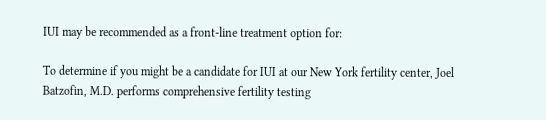IUI may be recommended as a front-line treatment option for:

To determine if you might be a candidate for IUI at our New York fertility center, Joel Batzofin, M.D. performs comprehensive fertility testing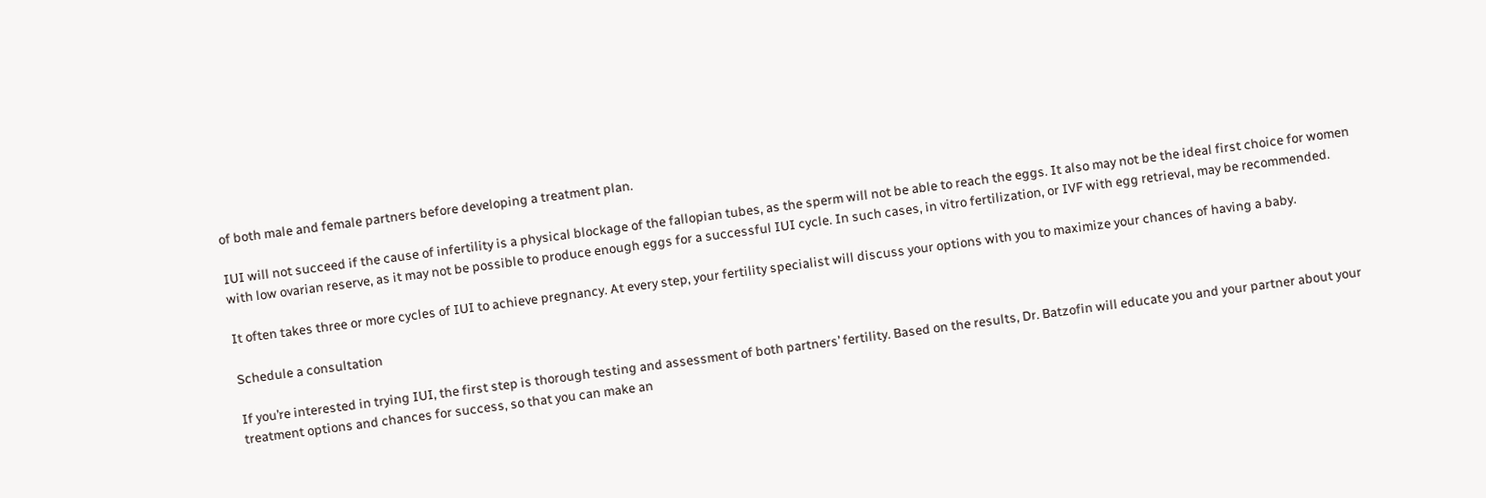of both male and female partners before developing a treatment plan.

IUI will not succeed if the cause of infertility is a physical blockage of the fallopian tubes, as the sperm will not be able to reach the eggs. It also may not be the ideal first choice for women with low ovarian reserve, as it may not be possible to produce enough eggs for a successful IUI cycle. In such cases, in vitro fertilization, or IVF with egg retrieval, may be recommended.

It often takes three or more cycles of IUI to achieve pregnancy. At every step, your fertility specialist will discuss your options with you to maximize your chances of having a baby.

Schedule a consultation

If you’re interested in trying IUI, the first step is thorough testing and assessment of both partners’ fertility. Based on the results, Dr. Batzofin will educate you and your partner about your treatment options and chances for success, so that you can make an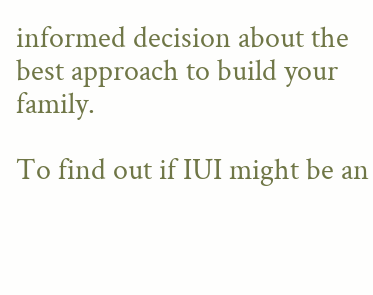informed decision about the best approach to build your family.

To find out if IUI might be an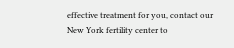effective treatment for you, contact our New York fertility center to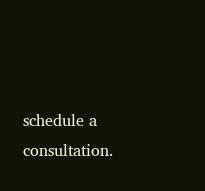schedule a consultation.